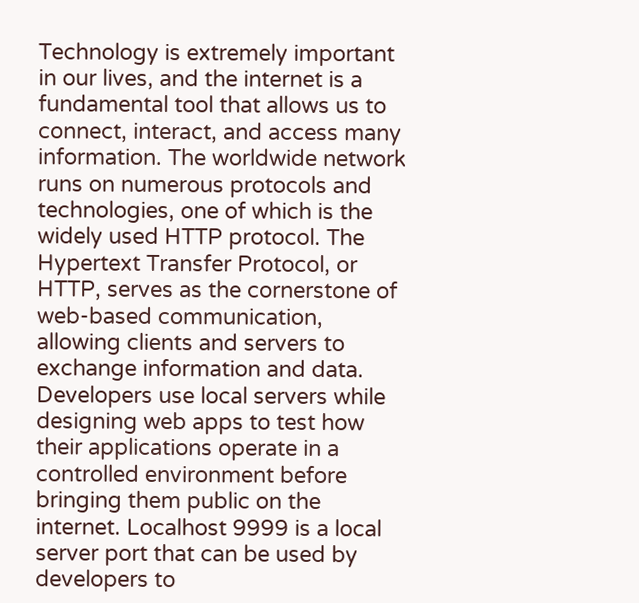Technology is extremely important in our lives, and the internet is a fundamental tool that allows us to connect, interact, and access many information. The worldwide network runs on numerous protocols and technologies, one of which is the widely used HTTP protocol. The Hypertext Transfer Protocol, or HTTP, serves as the cornerstone of web-based communication, allowing clients and servers to exchange information and data. Developers use local servers while designing web apps to test how their applications operate in a controlled environment before bringing them public on the internet. Localhost 9999 is a local server port that can be used by developers to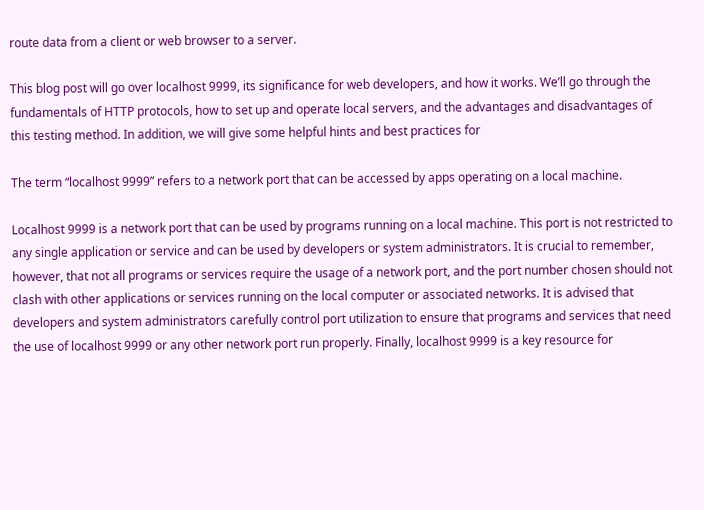route data from a client or web browser to a server.

This blog post will go over localhost 9999, its significance for web developers, and how it works. We’ll go through the fundamentals of HTTP protocols, how to set up and operate local servers, and the advantages and disadvantages of this testing method. In addition, we will give some helpful hints and best practices for

The term “localhost 9999” refers to a network port that can be accessed by apps operating on a local machine.

Localhost 9999 is a network port that can be used by programs running on a local machine. This port is not restricted to any single application or service and can be used by developers or system administrators. It is crucial to remember, however, that not all programs or services require the usage of a network port, and the port number chosen should not clash with other applications or services running on the local computer or associated networks. It is advised that developers and system administrators carefully control port utilization to ensure that programs and services that need the use of localhost 9999 or any other network port run properly. Finally, localhost 9999 is a key resource for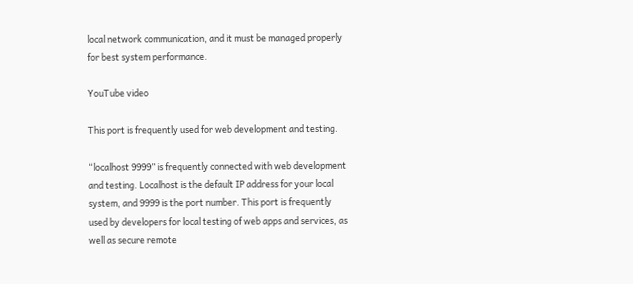local network communication, and it must be managed properly for best system performance.

YouTube video

This port is frequently used for web development and testing.

“localhost 9999” is frequently connected with web development and testing. Localhost is the default IP address for your local system, and 9999 is the port number. This port is frequently used by developers for local testing of web apps and services, as well as secure remote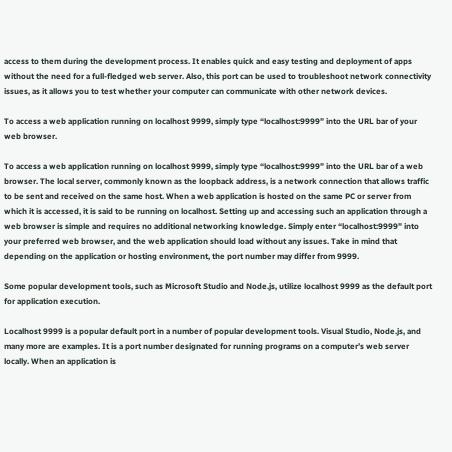access to them during the development process. It enables quick and easy testing and deployment of apps without the need for a full-fledged web server. Also, this port can be used to troubleshoot network connectivity issues, as it allows you to test whether your computer can communicate with other network devices.

To access a web application running on localhost 9999, simply type “localhost:9999” into the URL bar of your web browser.

To access a web application running on localhost 9999, simply type “localhost:9999” into the URL bar of a web browser. The local server, commonly known as the loopback address, is a network connection that allows traffic to be sent and received on the same host. When a web application is hosted on the same PC or server from which it is accessed, it is said to be running on localhost. Setting up and accessing such an application through a web browser is simple and requires no additional networking knowledge. Simply enter “localhost:9999” into your preferred web browser, and the web application should load without any issues. Take in mind that depending on the application or hosting environment, the port number may differ from 9999.

Some popular development tools, such as Microsoft Studio and Node.js, utilize localhost 9999 as the default port for application execution.

Localhost 9999 is a popular default port in a number of popular development tools. Visual Studio, Node.js, and many more are examples. It is a port number designated for running programs on a computer’s web server locally. When an application is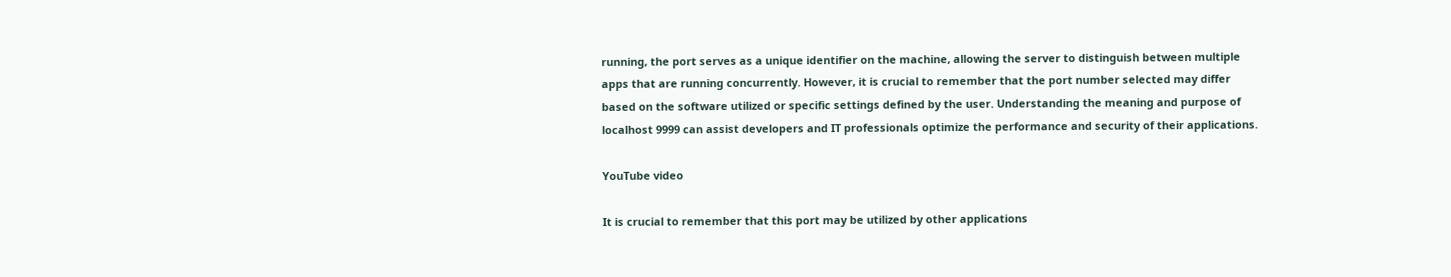running, the port serves as a unique identifier on the machine, allowing the server to distinguish between multiple apps that are running concurrently. However, it is crucial to remember that the port number selected may differ based on the software utilized or specific settings defined by the user. Understanding the meaning and purpose of localhost 9999 can assist developers and IT professionals optimize the performance and security of their applications.

YouTube video

It is crucial to remember that this port may be utilized by other applications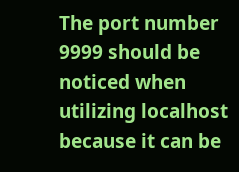The port number 9999 should be noticed when utilizing localhost because it can be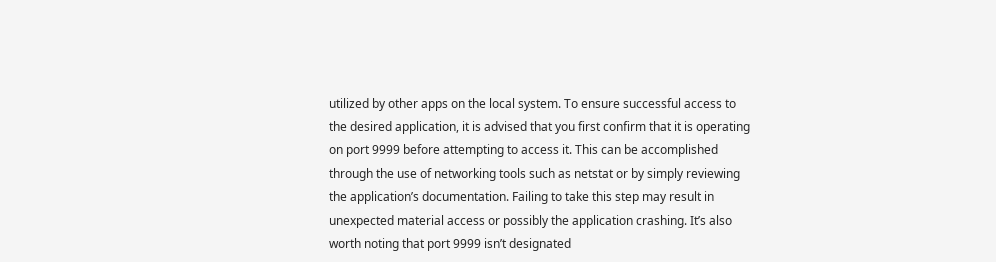utilized by other apps on the local system. To ensure successful access to the desired application, it is advised that you first confirm that it is operating on port 9999 before attempting to access it. This can be accomplished through the use of networking tools such as netstat or by simply reviewing the application’s documentation. Failing to take this step may result in unexpected material access or possibly the application crashing. It’s also worth noting that port 9999 isn’t designated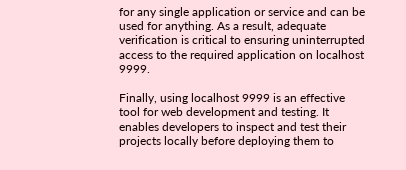for any single application or service and can be used for anything. As a result, adequate verification is critical to ensuring uninterrupted access to the required application on localhost 9999.

Finally, using localhost 9999 is an effective tool for web development and testing. It enables developers to inspect and test their projects locally before deploying them to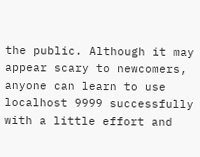the public. Although it may appear scary to newcomers, anyone can learn to use localhost 9999 successfully with a little effort and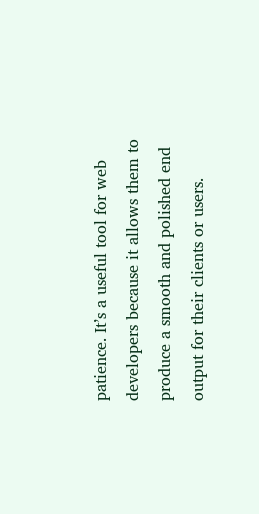patience. It’s a useful tool for web developers because it allows them to produce a smooth and polished end output for their clients or users.